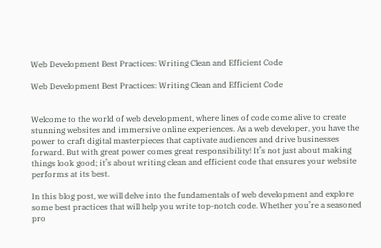Web Development Best Practices: Writing Clean and Efficient Code

Web Development Best Practices: Writing Clean and Efficient Code


Welcome to the world of web development, where lines of code come alive to create stunning websites and immersive online experiences. As a web developer, you have the power to craft digital masterpieces that captivate audiences and drive businesses forward. But with great power comes great responsibility! It’s not just about making things look good; it’s about writing clean and efficient code that ensures your website performs at its best.

In this blog post, we will delve into the fundamentals of web development and explore some best practices that will help you write top-notch code. Whether you’re a seasoned pro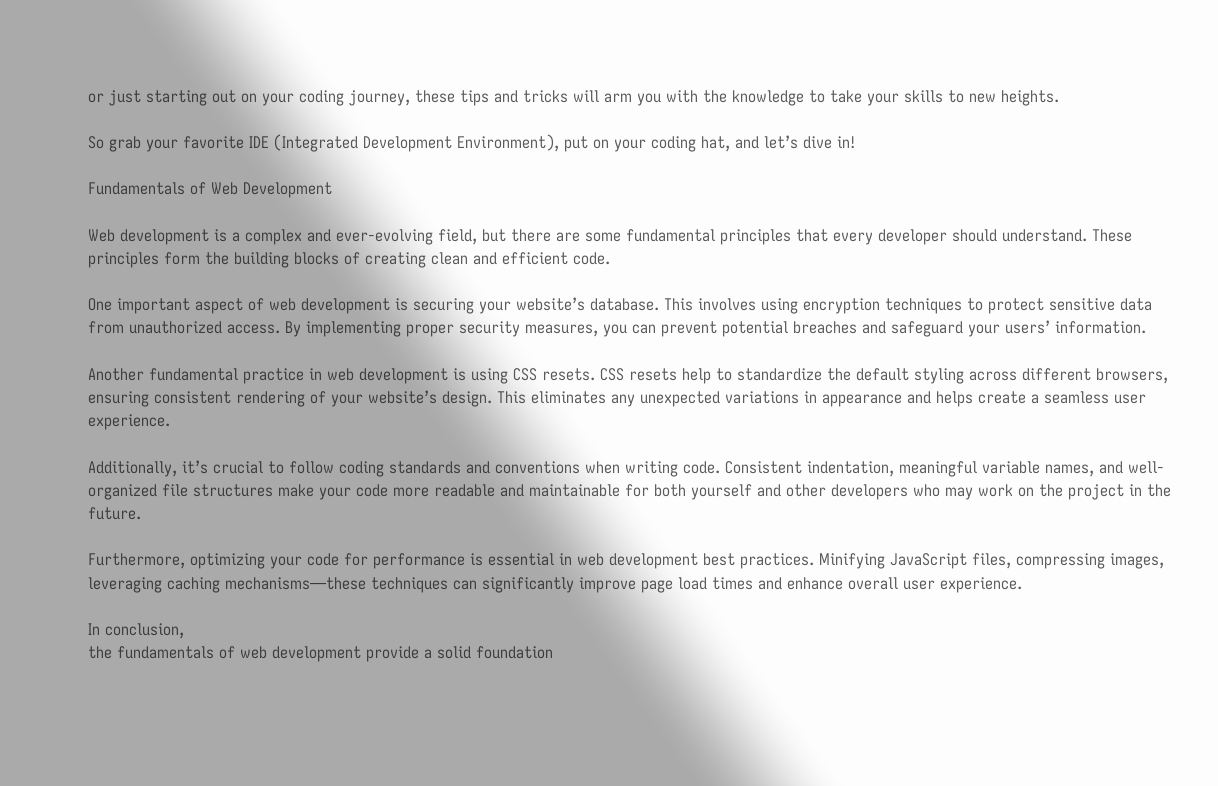or just starting out on your coding journey, these tips and tricks will arm you with the knowledge to take your skills to new heights.

So grab your favorite IDE (Integrated Development Environment), put on your coding hat, and let’s dive in!

Fundamentals of Web Development

Web development is a complex and ever-evolving field, but there are some fundamental principles that every developer should understand. These principles form the building blocks of creating clean and efficient code.

One important aspect of web development is securing your website’s database. This involves using encryption techniques to protect sensitive data from unauthorized access. By implementing proper security measures, you can prevent potential breaches and safeguard your users’ information.

Another fundamental practice in web development is using CSS resets. CSS resets help to standardize the default styling across different browsers, ensuring consistent rendering of your website’s design. This eliminates any unexpected variations in appearance and helps create a seamless user experience.

Additionally, it’s crucial to follow coding standards and conventions when writing code. Consistent indentation, meaningful variable names, and well-organized file structures make your code more readable and maintainable for both yourself and other developers who may work on the project in the future.

Furthermore, optimizing your code for performance is essential in web development best practices. Minifying JavaScript files, compressing images, leveraging caching mechanisms—these techniques can significantly improve page load times and enhance overall user experience.

In conclusion,
the fundamentals of web development provide a solid foundation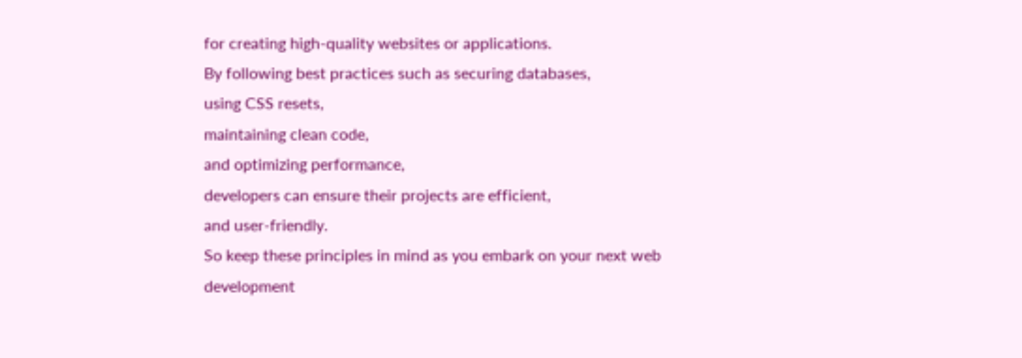for creating high-quality websites or applications.
By following best practices such as securing databases,
using CSS resets,
maintaining clean code,
and optimizing performance,
developers can ensure their projects are efficient,
and user-friendly.
So keep these principles in mind as you embark on your next web development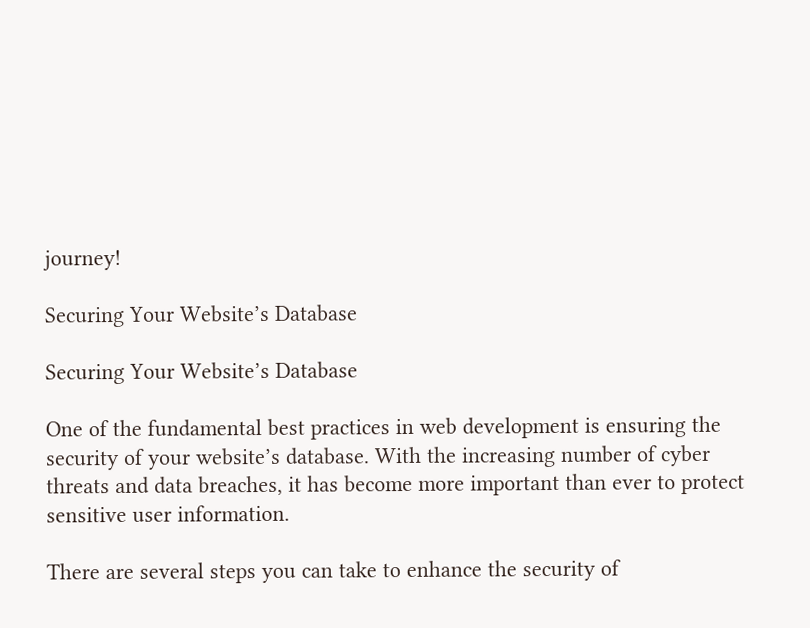journey!

Securing Your Website’s Database

Securing Your Website’s Database

One of the fundamental best practices in web development is ensuring the security of your website’s database. With the increasing number of cyber threats and data breaches, it has become more important than ever to protect sensitive user information.

There are several steps you can take to enhance the security of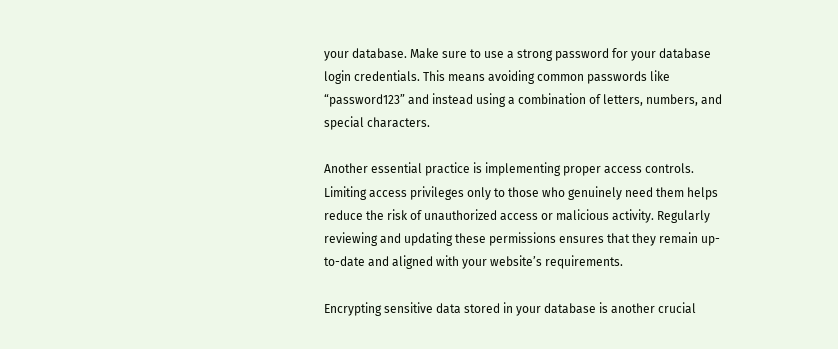your database. Make sure to use a strong password for your database login credentials. This means avoiding common passwords like “password123” and instead using a combination of letters, numbers, and special characters.

Another essential practice is implementing proper access controls. Limiting access privileges only to those who genuinely need them helps reduce the risk of unauthorized access or malicious activity. Regularly reviewing and updating these permissions ensures that they remain up-to-date and aligned with your website’s requirements.

Encrypting sensitive data stored in your database is another crucial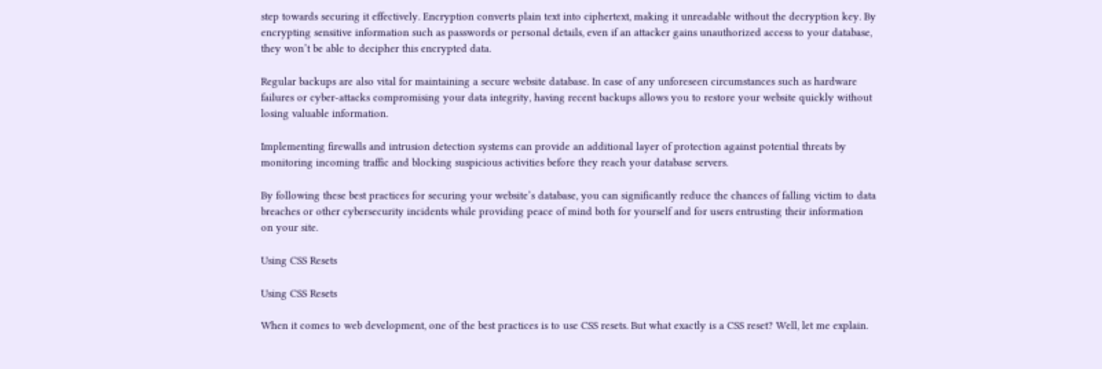step towards securing it effectively. Encryption converts plain text into ciphertext, making it unreadable without the decryption key. By encrypting sensitive information such as passwords or personal details, even if an attacker gains unauthorized access to your database, they won’t be able to decipher this encrypted data.

Regular backups are also vital for maintaining a secure website database. In case of any unforeseen circumstances such as hardware failures or cyber-attacks compromising your data integrity, having recent backups allows you to restore your website quickly without losing valuable information.

Implementing firewalls and intrusion detection systems can provide an additional layer of protection against potential threats by monitoring incoming traffic and blocking suspicious activities before they reach your database servers.

By following these best practices for securing your website’s database, you can significantly reduce the chances of falling victim to data breaches or other cybersecurity incidents while providing peace of mind both for yourself and for users entrusting their information on your site.

Using CSS Resets

Using CSS Resets

When it comes to web development, one of the best practices is to use CSS resets. But what exactly is a CSS reset? Well, let me explain.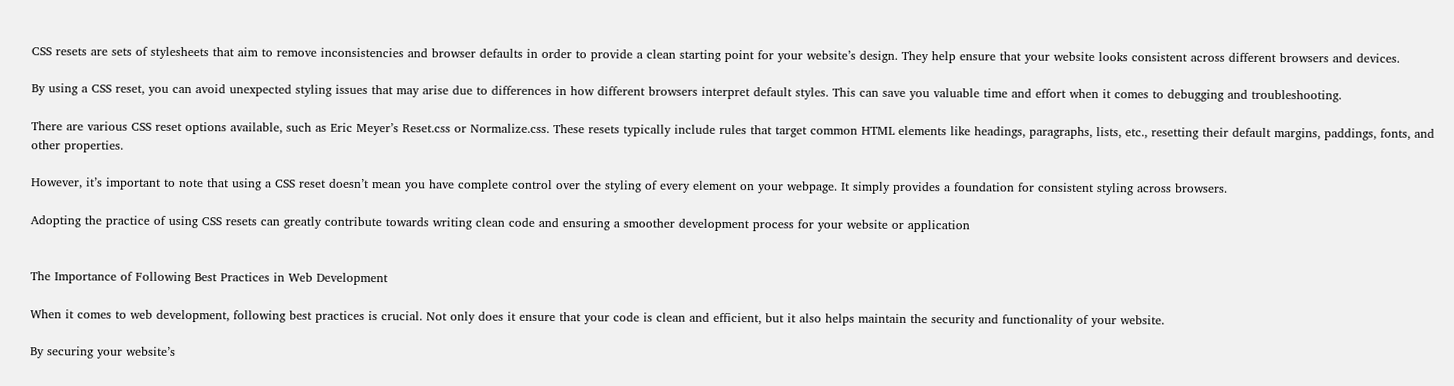CSS resets are sets of stylesheets that aim to remove inconsistencies and browser defaults in order to provide a clean starting point for your website’s design. They help ensure that your website looks consistent across different browsers and devices.

By using a CSS reset, you can avoid unexpected styling issues that may arise due to differences in how different browsers interpret default styles. This can save you valuable time and effort when it comes to debugging and troubleshooting.

There are various CSS reset options available, such as Eric Meyer’s Reset.css or Normalize.css. These resets typically include rules that target common HTML elements like headings, paragraphs, lists, etc., resetting their default margins, paddings, fonts, and other properties.

However, it’s important to note that using a CSS reset doesn’t mean you have complete control over the styling of every element on your webpage. It simply provides a foundation for consistent styling across browsers.

Adopting the practice of using CSS resets can greatly contribute towards writing clean code and ensuring a smoother development process for your website or application


The Importance of Following Best Practices in Web Development

When it comes to web development, following best practices is crucial. Not only does it ensure that your code is clean and efficient, but it also helps maintain the security and functionality of your website.

By securing your website’s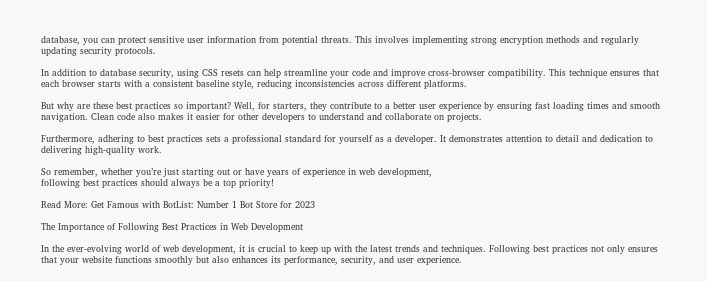database, you can protect sensitive user information from potential threats. This involves implementing strong encryption methods and regularly updating security protocols.

In addition to database security, using CSS resets can help streamline your code and improve cross-browser compatibility. This technique ensures that each browser starts with a consistent baseline style, reducing inconsistencies across different platforms.

But why are these best practices so important? Well, for starters, they contribute to a better user experience by ensuring fast loading times and smooth navigation. Clean code also makes it easier for other developers to understand and collaborate on projects.

Furthermore, adhering to best practices sets a professional standard for yourself as a developer. It demonstrates attention to detail and dedication to delivering high-quality work.

So remember, whether you’re just starting out or have years of experience in web development,
following best practices should always be a top priority!

Read More: Get Famous with BotList: Number 1 Bot Store for 2023

The Importance of Following Best Practices in Web Development

In the ever-evolving world of web development, it is crucial to keep up with the latest trends and techniques. Following best practices not only ensures that your website functions smoothly but also enhances its performance, security, and user experience.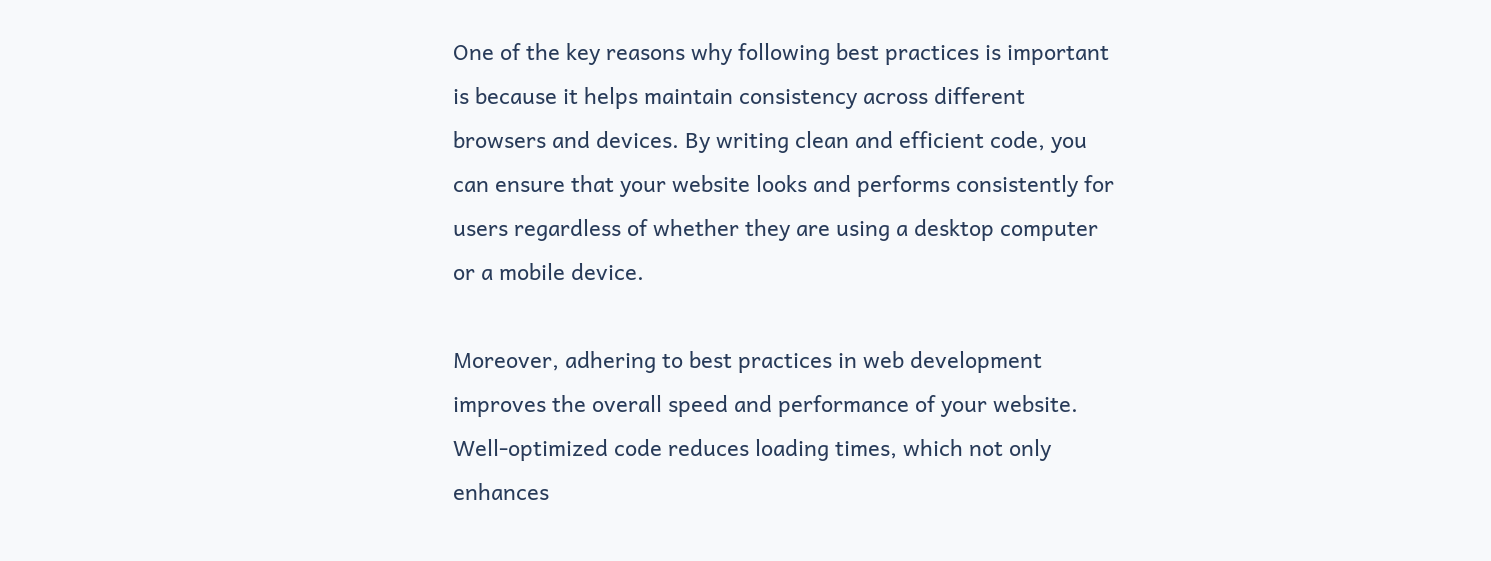One of the key reasons why following best practices is important is because it helps maintain consistency across different browsers and devices. By writing clean and efficient code, you can ensure that your website looks and performs consistently for users regardless of whether they are using a desktop computer or a mobile device.

Moreover, adhering to best practices in web development improves the overall speed and performance of your website. Well-optimized code reduces loading times, which not only enhances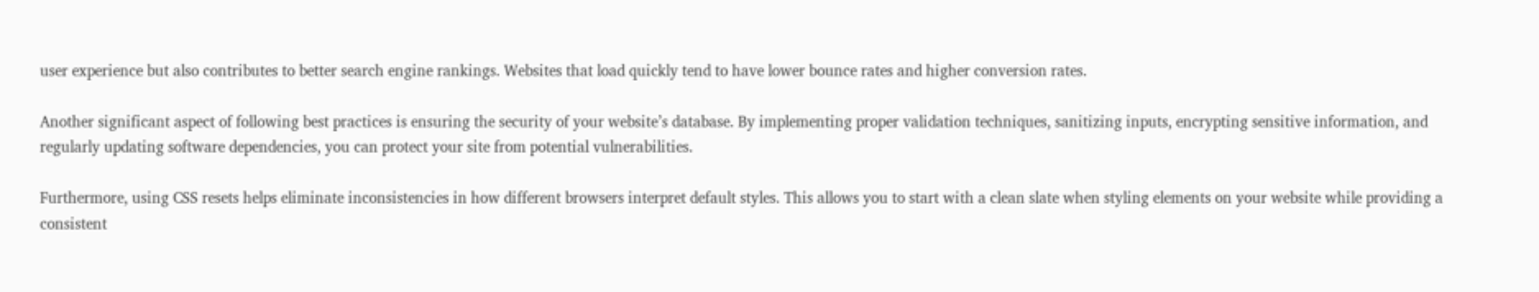user experience but also contributes to better search engine rankings. Websites that load quickly tend to have lower bounce rates and higher conversion rates.

Another significant aspect of following best practices is ensuring the security of your website’s database. By implementing proper validation techniques, sanitizing inputs, encrypting sensitive information, and regularly updating software dependencies, you can protect your site from potential vulnerabilities.

Furthermore, using CSS resets helps eliminate inconsistencies in how different browsers interpret default styles. This allows you to start with a clean slate when styling elements on your website while providing a consistent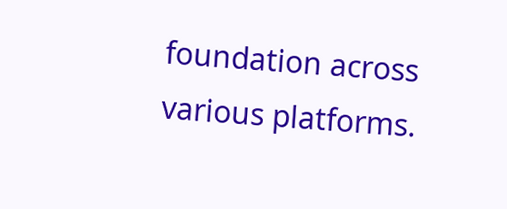foundation across various platforms.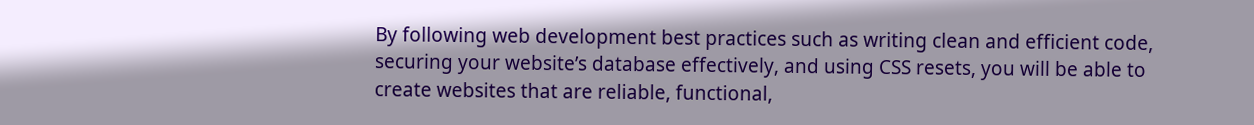By following web development best practices such as writing clean and efficient code, securing your website’s database effectively, and using CSS resets, you will be able to create websites that are reliable, functional,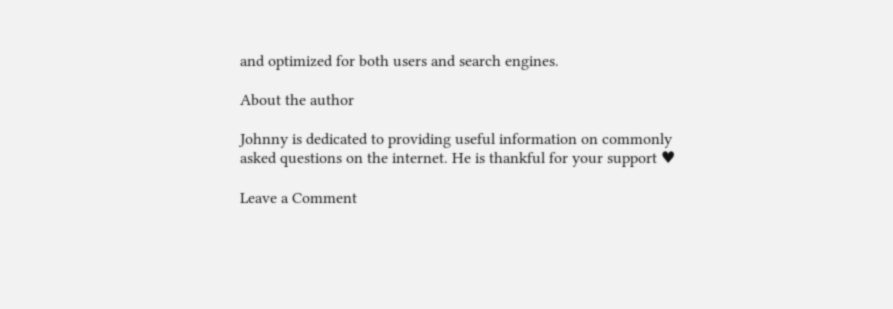and optimized for both users and search engines.

About the author

Johnny is dedicated to providing useful information on commonly asked questions on the internet. He is thankful for your support ♥

Leave a Comment